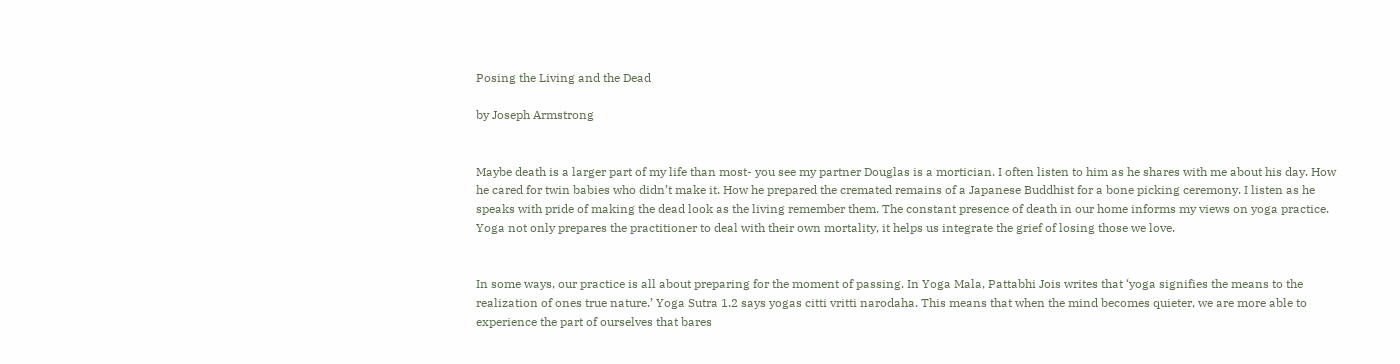Posing the Living and the Dead

by Joseph Armstrong


Maybe death is a larger part of my life than most- you see my partner Douglas is a mortician. I often listen to him as he shares with me about his day. How he cared for twin babies who didn’t make it. How he prepared the cremated remains of a Japanese Buddhist for a bone picking ceremony. I listen as he speaks with pride of making the dead look as the living remember them. The constant presence of death in our home informs my views on yoga practice. Yoga not only prepares the practitioner to deal with their own mortality, it helps us integrate the grief of losing those we love.


In some ways, our practice is all about preparing for the moment of passing. In Yoga Mala, Pattabhi Jois writes that ‘yoga signifies the means to the realization of ones true nature.’ Yoga Sutra 1.2 says yogas citti vritti narodaha. This means that when the mind becomes quieter, we are more able to experience the part of ourselves that bares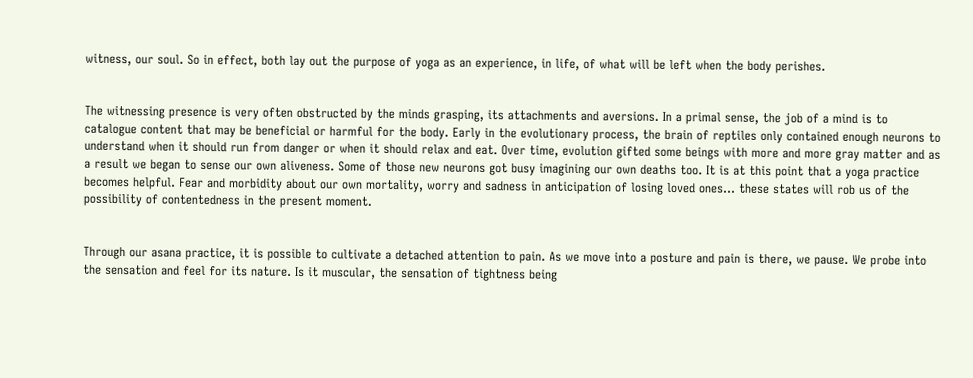witness, our soul. So in effect, both lay out the purpose of yoga as an experience, in life, of what will be left when the body perishes.


The witnessing presence is very often obstructed by the minds grasping, its attachments and aversions. In a primal sense, the job of a mind is to catalogue content that may be beneficial or harmful for the body. Early in the evolutionary process, the brain of reptiles only contained enough neurons to understand when it should run from danger or when it should relax and eat. Over time, evolution gifted some beings with more and more gray matter and as a result we began to sense our own aliveness. Some of those new neurons got busy imagining our own deaths too. It is at this point that a yoga practice becomes helpful. Fear and morbidity about our own mortality, worry and sadness in anticipation of losing loved ones… these states will rob us of the possibility of contentedness in the present moment.


Through our asana practice, it is possible to cultivate a detached attention to pain. As we move into a posture and pain is there, we pause. We probe into the sensation and feel for its nature. Is it muscular, the sensation of tightness being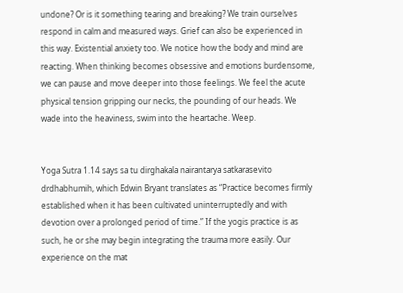undone? Or is it something tearing and breaking? We train ourselves respond in calm and measured ways. Grief can also be experienced in this way. Existential anxiety too. We notice how the body and mind are reacting. When thinking becomes obsessive and emotions burdensome, we can pause and move deeper into those feelings. We feel the acute physical tension gripping our necks, the pounding of our heads. We wade into the heaviness, swim into the heartache. Weep.


Yoga Sutra 1.14 says sa tu dirghakala nairantarya satkarasevito drdhabhumih, which Edwin Bryant translates as “Practice becomes firmly established when it has been cultivated uninterruptedly and with devotion over a prolonged period of time.” If the yogis practice is as such, he or she may begin integrating the trauma more easily. Our experience on the mat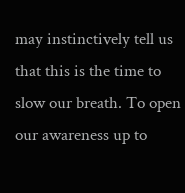may instinctively tell us that this is the time to slow our breath. To open our awareness up to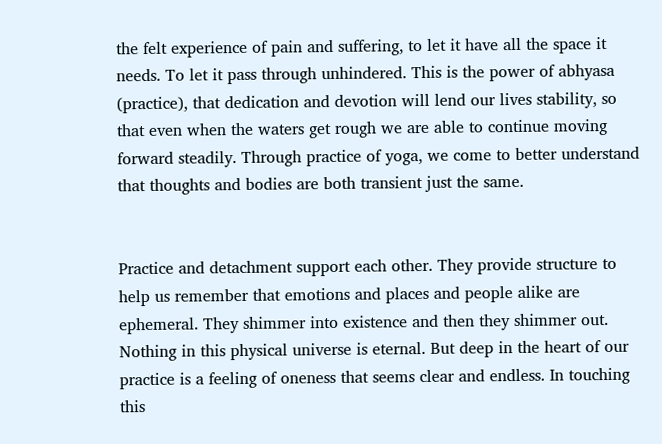the felt experience of pain and suffering, to let it have all the space it needs. To let it pass through unhindered. This is the power of abhyasa (practice), that dedication and devotion will lend our lives stability, so that even when the waters get rough we are able to continue moving forward steadily. Through practice of yoga, we come to better understand that thoughts and bodies are both transient just the same.


Practice and detachment support each other. They provide structure to help us remember that emotions and places and people alike are ephemeral. They shimmer into existence and then they shimmer out. Nothing in this physical universe is eternal. But deep in the heart of our practice is a feeling of oneness that seems clear and endless. In touching this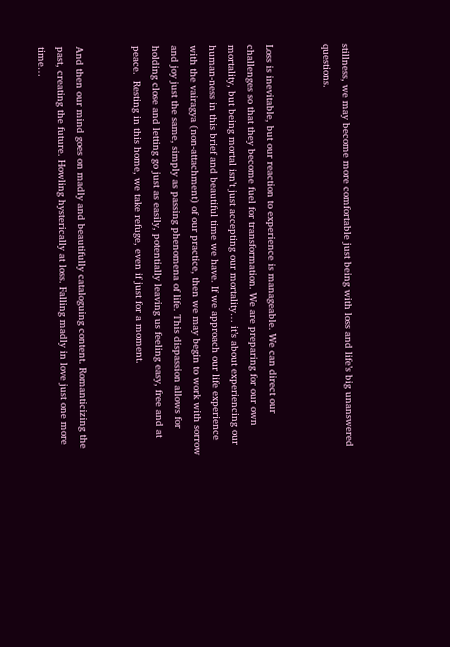stillness, we may become more comfortable just being with loss and life’s big unanswered questions.


Loss is inevitable, but our reaction to experience is manageable. We can direct our challenges so that they become fuel for transformation. We are preparing for our own mortality, but being mortal isn’t just accepting our mortality… it’s about experiencing our human-ness in this brief and beautiful time we have. If we approach our life experience with the vairagya (non-attachment) of our practice, then we may begin to work with sorrow and joy just the same, simply as passing phenomena of life. This dispassion allows for holding close and letting go just as easily, potentially leaving us feeling easy, free and at peace.  Resting in this home, we take refuge, even if just for a moment.


And then our mind goes on madly and beautifully cataloguing content. Romanticizing the past, creating the future. Howling hysterically at loss. Falling madly in love just one more time…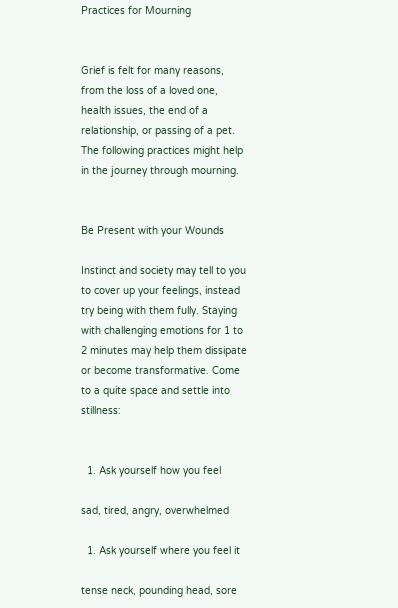Practices for Mourning


Grief is felt for many reasons, from the loss of a loved one, health issues, the end of a relationship, or passing of a pet. The following practices might help in the journey through mourning.


Be Present with your Wounds

Instinct and society may tell to you to cover up your feelings, instead try being with them fully. Staying with challenging emotions for 1 to 2 minutes may help them dissipate or become transformative. Come to a quite space and settle into stillness:


  1. Ask yourself how you feel

sad, tired, angry, overwhelmed

  1. Ask yourself where you feel it

tense neck, pounding head, sore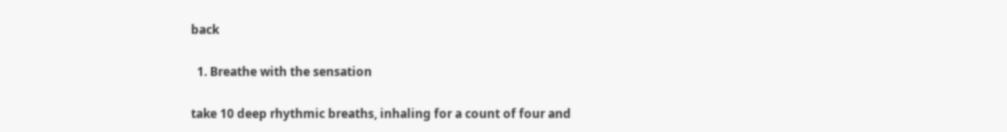back

  1. Breathe with the sensation

take 10 deep rhythmic breaths, inhaling for a count of four and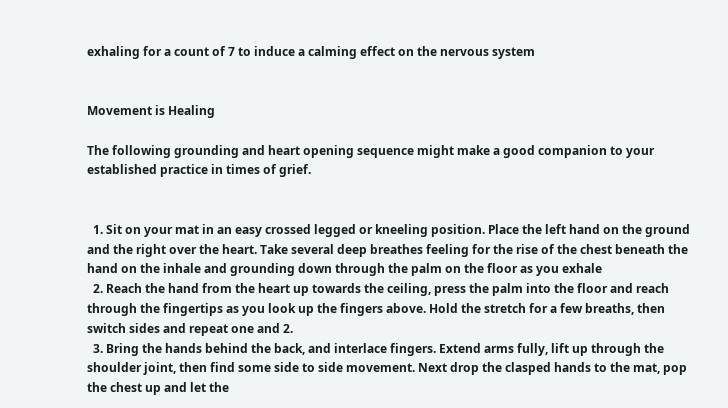exhaling for a count of 7 to induce a calming effect on the nervous system


Movement is Healing

The following grounding and heart opening sequence might make a good companion to your established practice in times of grief.


  1. Sit on your mat in an easy crossed legged or kneeling position. Place the left hand on the ground and the right over the heart. Take several deep breathes feeling for the rise of the chest beneath the hand on the inhale and grounding down through the palm on the floor as you exhale
  2. Reach the hand from the heart up towards the ceiling, press the palm into the floor and reach through the fingertips as you look up the fingers above. Hold the stretch for a few breaths, then switch sides and repeat one and 2.
  3. Bring the hands behind the back, and interlace fingers. Extend arms fully, lift up through the shoulder joint, then find some side to side movement. Next drop the clasped hands to the mat, pop the chest up and let the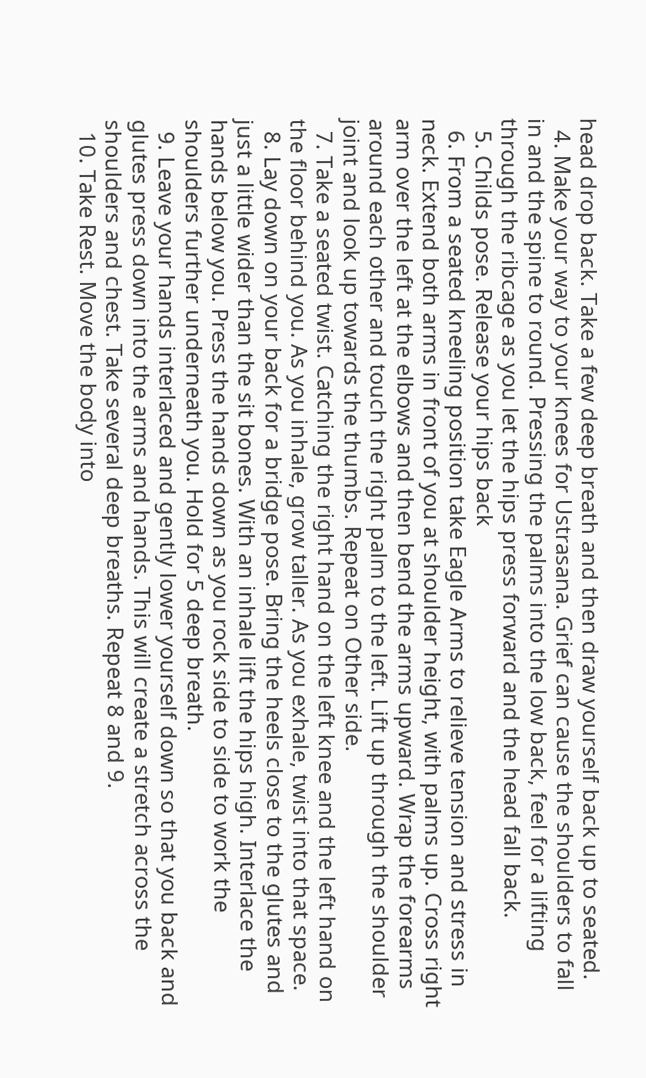head drop back. Take a few deep breath and then draw yourself back up to seated.
  4. Make your way to your knees for Ustrasana. Grief can cause the shoulders to fall in and the spine to round. Pressing the palms into the low back, feel for a lifting through the ribcage as you let the hips press forward and the head fall back.
  5. Childs pose. Release your hips back
  6. From a seated kneeling position take Eagle Arms to relieve tension and stress in neck. Extend both arms in front of you at shoulder height, with palms up. Cross right arm over the left at the elbows and then bend the arms upward. Wrap the forearms around each other and touch the right palm to the left. Lift up through the shoulder joint and look up towards the thumbs. Repeat on Other side.
  7. Take a seated twist. Catching the right hand on the left knee and the left hand on the floor behind you. As you inhale, grow taller. As you exhale, twist into that space.
  8. Lay down on your back for a bridge pose. Bring the heels close to the glutes and just a little wider than the sit bones. With an inhale lift the hips high. Interlace the hands below you. Press the hands down as you rock side to side to work the shoulders further underneath you. Hold for 5 deep breath.
  9. Leave your hands interlaced and gently lower yourself down so that you back and glutes press down into the arms and hands. This will create a stretch across the shoulders and chest. Take several deep breaths. Repeat 8 and 9.
  10. Take Rest. Move the body into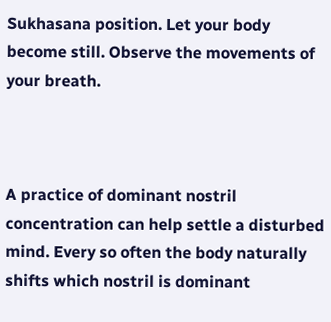Sukhasana position. Let your body become still. Observe the movements of your breath.



A practice of dominant nostril concentration can help settle a disturbed mind. Every so often the body naturally shifts which nostril is dominant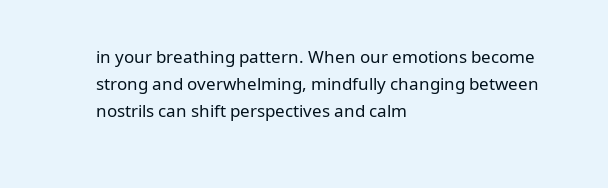in your breathing pattern. When our emotions become strong and overwhelming, mindfully changing between nostrils can shift perspectives and calm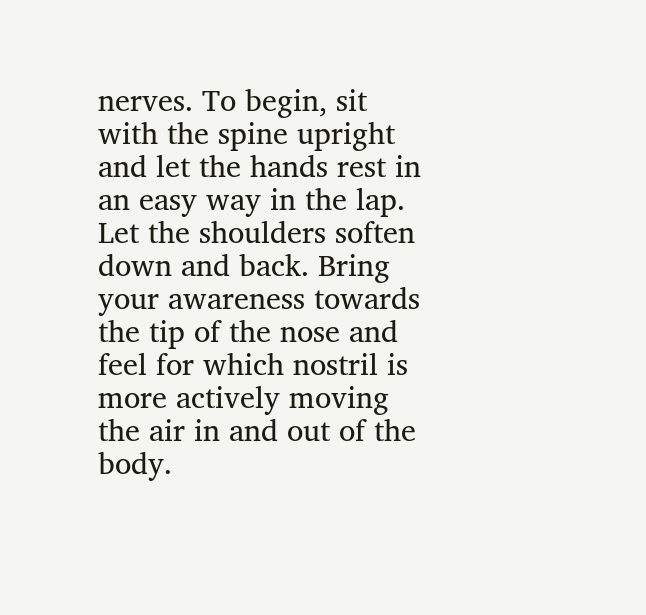nerves. To begin, sit with the spine upright and let the hands rest in an easy way in the lap. Let the shoulders soften down and back. Bring your awareness towards the tip of the nose and feel for which nostril is more actively moving the air in and out of the body.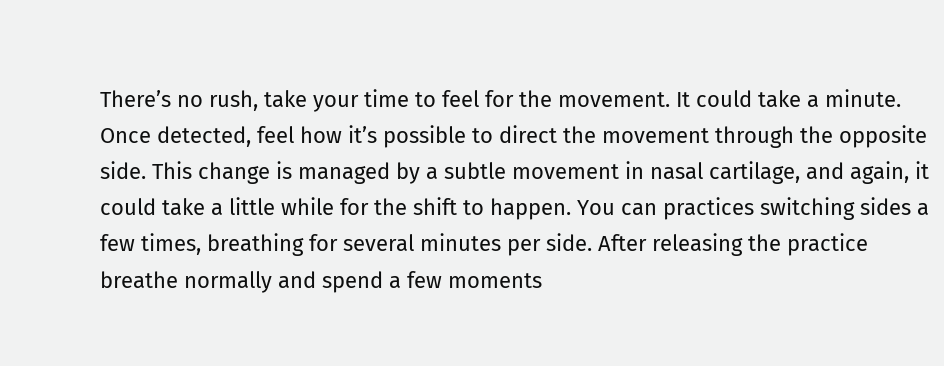There’s no rush, take your time to feel for the movement. It could take a minute. Once detected, feel how it’s possible to direct the movement through the opposite side. This change is managed by a subtle movement in nasal cartilage, and again, it could take a little while for the shift to happen. You can practices switching sides a few times, breathing for several minutes per side. After releasing the practice breathe normally and spend a few moments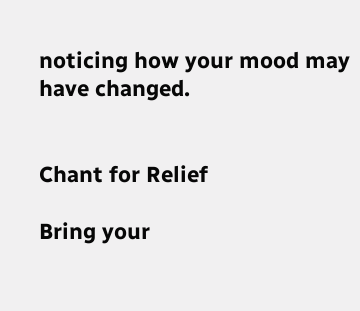noticing how your mood may have changed.


Chant for Relief

Bring your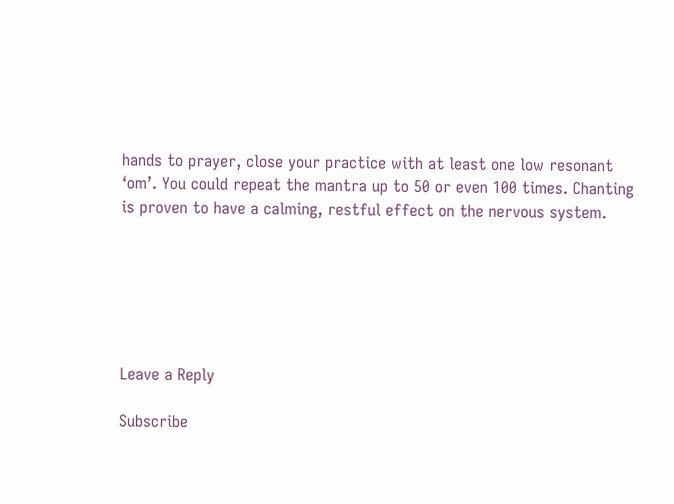hands to prayer, close your practice with at least one low resonant ‘om’. You could repeat the mantra up to 50 or even 100 times. Chanting is proven to have a calming, restful effect on the nervous system.






Leave a Reply

Subscribe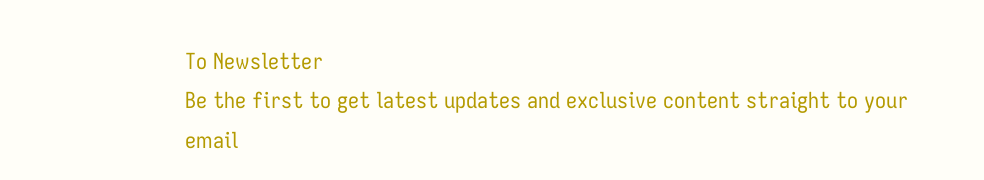To Newsletter
Be the first to get latest updates and exclusive content straight to your email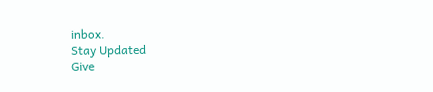inbox.
Stay Updated
Give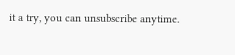it a try, you can unsubscribe anytime.